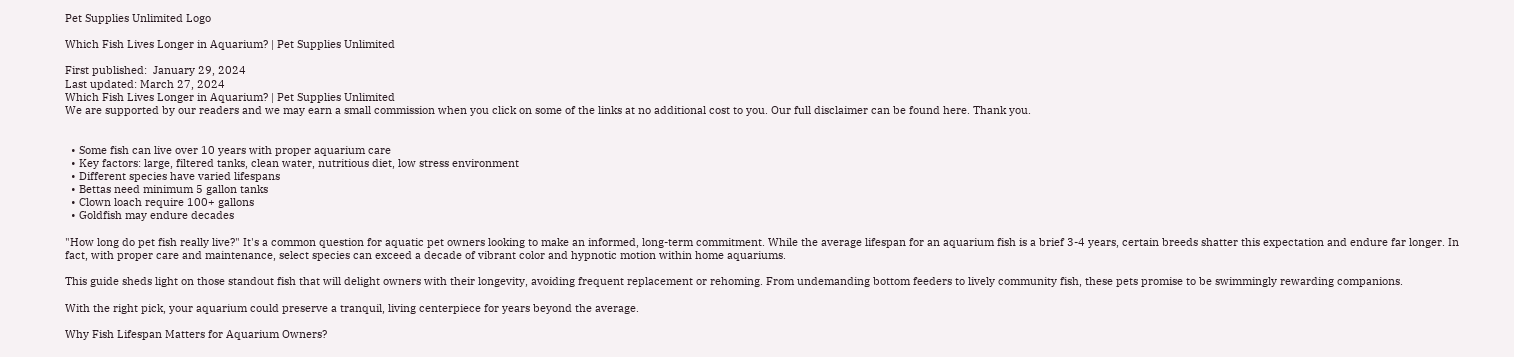Pet Supplies Unlimited Logo

Which Fish Lives Longer in Aquarium? | Pet Supplies Unlimited

First published:  January 29, 2024
Last updated: March 27, 2024
Which Fish Lives Longer in Aquarium? | Pet Supplies Unlimited
We are supported by our readers and we may earn a small commission when you click on some of the links at no additional cost to you. Our full disclaimer can be found here. Thank you.


  • Some fish can live over 10 years with proper aquarium care
  • Key factors: large, filtered tanks, clean water, nutritious diet, low stress environment
  • Different species have varied lifespans
  • Bettas need minimum 5 gallon tanks
  • Clown loach require 100+ gallons
  • Goldfish may endure decades

"How long do pet fish really live?" It's a common question for aquatic pet owners looking to make an informed, long-term commitment. While the average lifespan for an aquarium fish is a brief 3-4 years, certain breeds shatter this expectation and endure far longer. In fact, with proper care and maintenance, select species can exceed a decade of vibrant color and hypnotic motion within home aquariums.

This guide sheds light on those standout fish that will delight owners with their longevity, avoiding frequent replacement or rehoming. From undemanding bottom feeders to lively community fish, these pets promise to be swimmingly rewarding companions.

With the right pick, your aquarium could preserve a tranquil, living centerpiece for years beyond the average.

Why Fish Lifespan Matters for Aquarium Owners?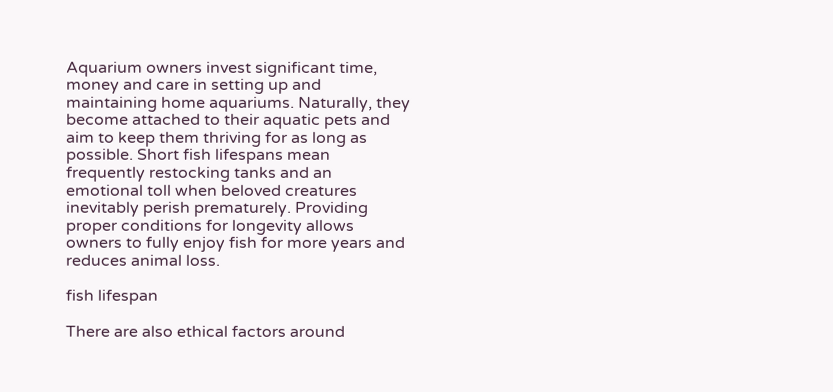Aquarium owners invest significant time, money and care in setting up and maintaining home aquariums. Naturally, they become attached to their aquatic pets and aim to keep them thriving for as long as possible. Short fish lifespans mean frequently restocking tanks and an emotional toll when beloved creatures inevitably perish prematurely. Providing proper conditions for longevity allows owners to fully enjoy fish for more years and reduces animal loss.

fish lifespan

There are also ethical factors around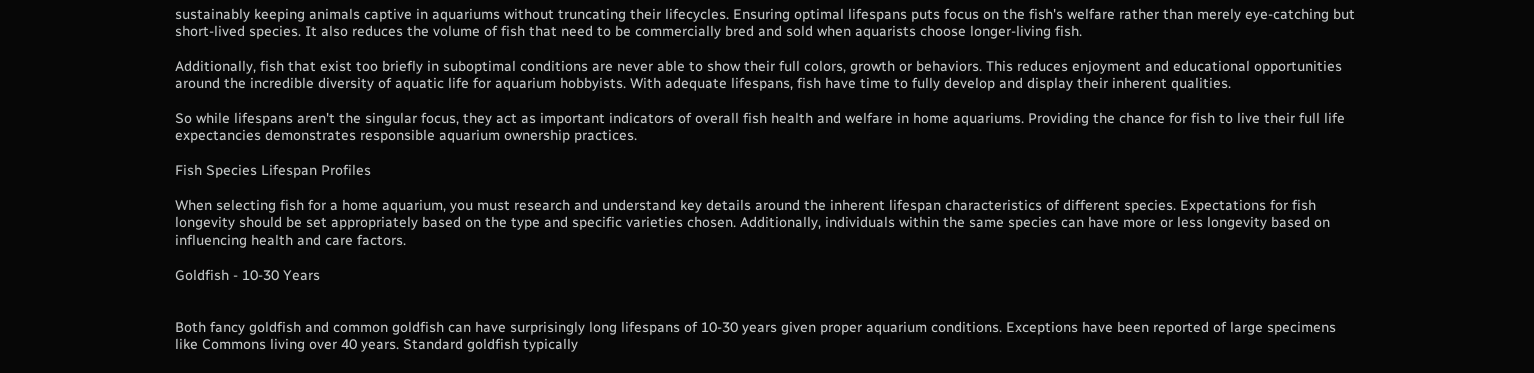sustainably keeping animals captive in aquariums without truncating their lifecycles. Ensuring optimal lifespans puts focus on the fish's welfare rather than merely eye-catching but short-lived species. It also reduces the volume of fish that need to be commercially bred and sold when aquarists choose longer-living fish.

Additionally, fish that exist too briefly in suboptimal conditions are never able to show their full colors, growth or behaviors. This reduces enjoyment and educational opportunities around the incredible diversity of aquatic life for aquarium hobbyists. With adequate lifespans, fish have time to fully develop and display their inherent qualities.

So while lifespans aren't the singular focus, they act as important indicators of overall fish health and welfare in home aquariums. Providing the chance for fish to live their full life expectancies demonstrates responsible aquarium ownership practices.

Fish Species Lifespan Profiles

When selecting fish for a home aquarium, you must research and understand key details around the inherent lifespan characteristics of different species. Expectations for fish longevity should be set appropriately based on the type and specific varieties chosen. Additionally, individuals within the same species can have more or less longevity based on influencing health and care factors.

Goldfish - 10-30 Years


Both fancy goldfish and common goldfish can have surprisingly long lifespans of 10-30 years given proper aquarium conditions. Exceptions have been reported of large specimens like Commons living over 40 years. Standard goldfish typically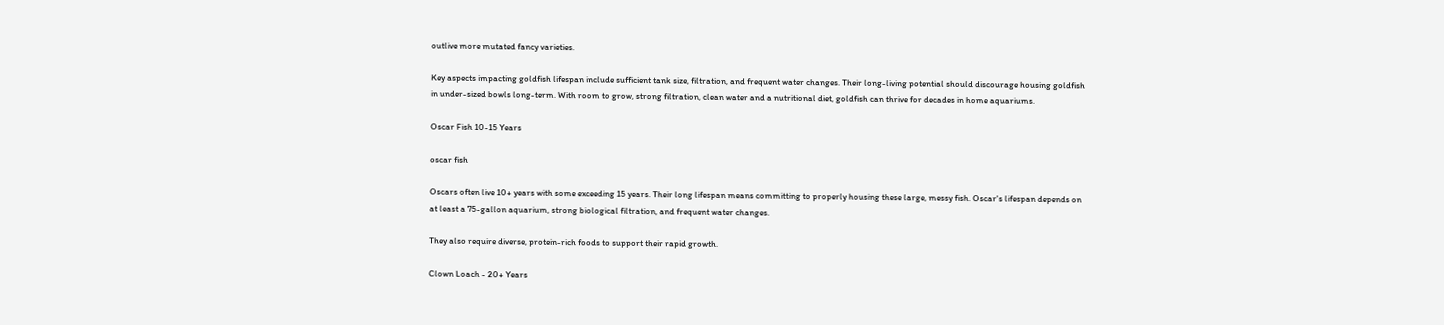outlive more mutated fancy varieties.

Key aspects impacting goldfish lifespan include sufficient tank size, filtration, and frequent water changes. Their long-living potential should discourage housing goldfish in under-sized bowls long-term. With room to grow, strong filtration, clean water and a nutritional diet, goldfish can thrive for decades in home aquariums.

Oscar Fish 10-15 Years

oscar fish

Oscars often live 10+ years with some exceeding 15 years. Their long lifespan means committing to properly housing these large, messy fish. Oscar's lifespan depends on at least a 75-gallon aquarium, strong biological filtration, and frequent water changes.

They also require diverse, protein-rich foods to support their rapid growth.

Clown Loach - 20+ Years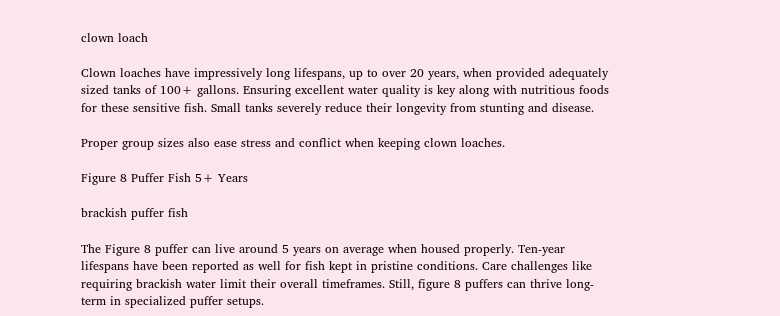clown loach

Clown loaches have impressively long lifespans, up to over 20 years, when provided adequately sized tanks of 100+ gallons. Ensuring excellent water quality is key along with nutritious foods for these sensitive fish. Small tanks severely reduce their longevity from stunting and disease.

Proper group sizes also ease stress and conflict when keeping clown loaches.

Figure 8 Puffer Fish 5+ Years

brackish puffer fish

The Figure 8 puffer can live around 5 years on average when housed properly. Ten-year lifespans have been reported as well for fish kept in pristine conditions. Care challenges like requiring brackish water limit their overall timeframes. Still, figure 8 puffers can thrive long-term in specialized puffer setups.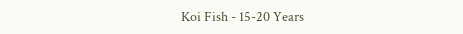Koi Fish - 15-20 Years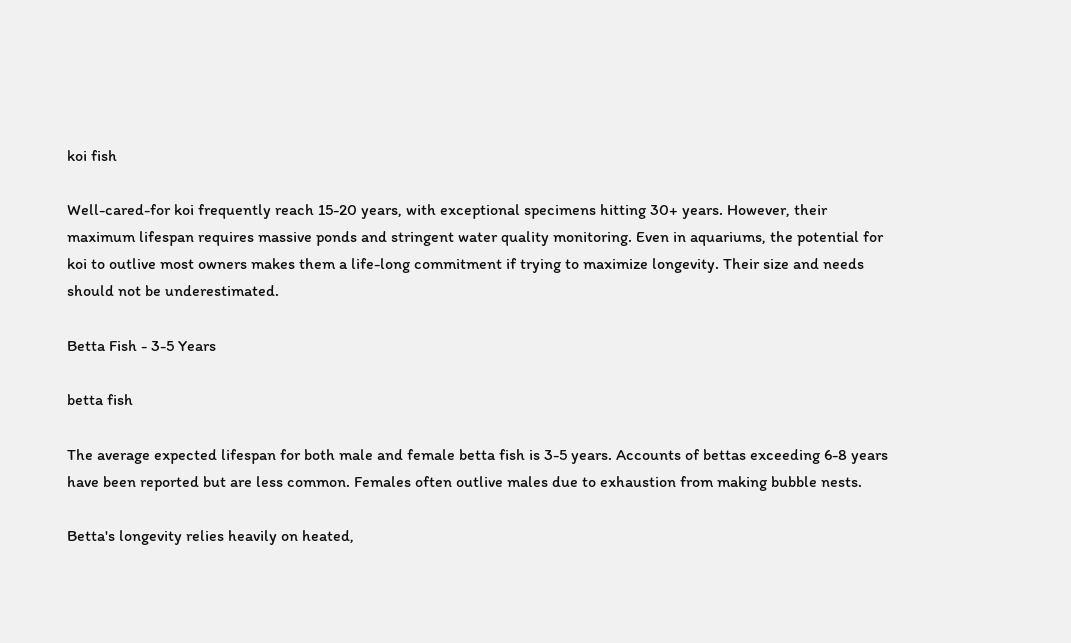koi fish

Well-cared-for koi frequently reach 15-20 years, with exceptional specimens hitting 30+ years. However, their maximum lifespan requires massive ponds and stringent water quality monitoring. Even in aquariums, the potential for koi to outlive most owners makes them a life-long commitment if trying to maximize longevity. Their size and needs should not be underestimated.

Betta Fish - 3-5 Years

betta fish

The average expected lifespan for both male and female betta fish is 3-5 years. Accounts of bettas exceeding 6-8 years have been reported but are less common. Females often outlive males due to exhaustion from making bubble nests.

Betta's longevity relies heavily on heated,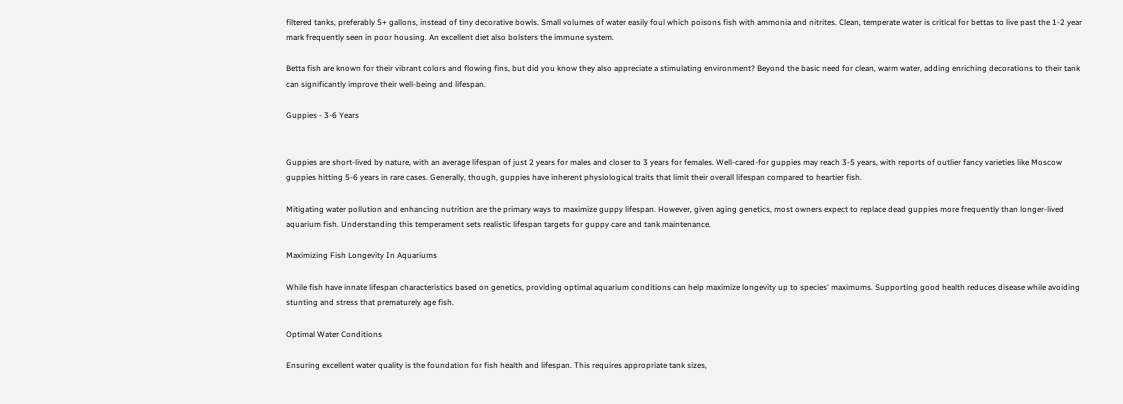filtered tanks, preferably 5+ gallons, instead of tiny decorative bowls. Small volumes of water easily foul which poisons fish with ammonia and nitrites. Clean, temperate water is critical for bettas to live past the 1-2 year mark frequently seen in poor housing. An excellent diet also bolsters the immune system.

Betta fish are known for their vibrant colors and flowing fins, but did you know they also appreciate a stimulating environment? Beyond the basic need for clean, warm water, adding enriching decorations to their tank can significantly improve their well-being and lifespan.

Guppies - 3-6 Years


Guppies are short-lived by nature, with an average lifespan of just 2 years for males and closer to 3 years for females. Well-cared-for guppies may reach 3-5 years, with reports of outlier fancy varieties like Moscow guppies hitting 5-6 years in rare cases. Generally, though, guppies have inherent physiological traits that limit their overall lifespan compared to heartier fish.

Mitigating water pollution and enhancing nutrition are the primary ways to maximize guppy lifespan. However, given aging genetics, most owners expect to replace dead guppies more frequently than longer-lived aquarium fish. Understanding this temperament sets realistic lifespan targets for guppy care and tank maintenance.

Maximizing Fish Longevity In Aquariums

While fish have innate lifespan characteristics based on genetics, providing optimal aquarium conditions can help maximize longevity up to species' maximums. Supporting good health reduces disease while avoiding stunting and stress that prematurely age fish.

Optimal Water Conditions

Ensuring excellent water quality is the foundation for fish health and lifespan. This requires appropriate tank sizes,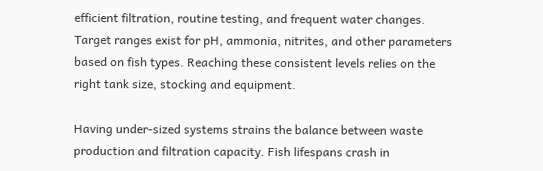efficient filtration, routine testing, and frequent water changes. Target ranges exist for pH, ammonia, nitrites, and other parameters based on fish types. Reaching these consistent levels relies on the right tank size, stocking and equipment.

Having under-sized systems strains the balance between waste production and filtration capacity. Fish lifespans crash in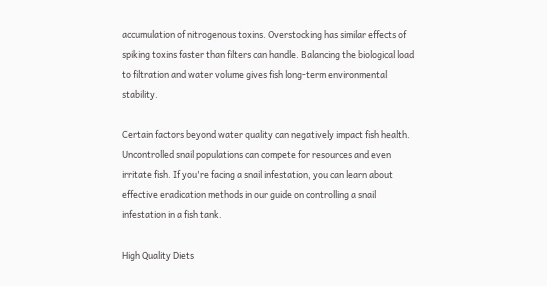accumulation of nitrogenous toxins. Overstocking has similar effects of spiking toxins faster than filters can handle. Balancing the biological load to filtration and water volume gives fish long-term environmental stability.

Certain factors beyond water quality can negatively impact fish health. Uncontrolled snail populations can compete for resources and even irritate fish. If you're facing a snail infestation, you can learn about effective eradication methods in our guide on controlling a snail infestation in a fish tank.

High Quality Diets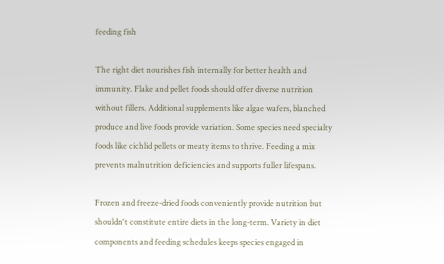feeding fish

The right diet nourishes fish internally for better health and immunity. Flake and pellet foods should offer diverse nutrition without fillers. Additional supplements like algae wafers, blanched produce and live foods provide variation. Some species need specialty foods like cichlid pellets or meaty items to thrive. Feeding a mix prevents malnutrition deficiencies and supports fuller lifespans.

Frozen and freeze-dried foods conveniently provide nutrition but shouldn't constitute entire diets in the long-term. Variety in diet components and feeding schedules keeps species engaged in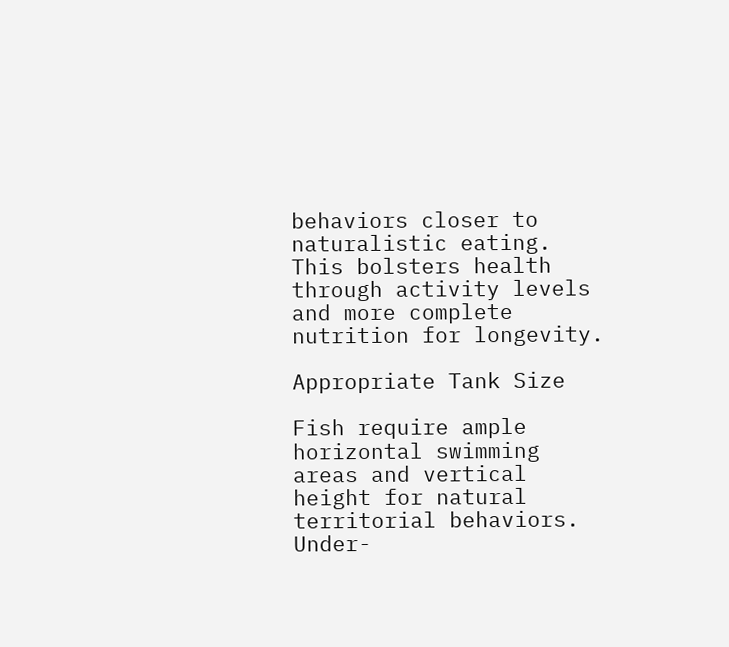behaviors closer to naturalistic eating. This bolsters health through activity levels and more complete nutrition for longevity.

Appropriate Tank Size

Fish require ample horizontal swimming areas and vertical height for natural territorial behaviors. Under-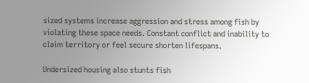sized systems increase aggression and stress among fish by violating these space needs. Constant conflict and inability to claim territory or feel secure shorten lifespans.

Undersized housing also stunts fish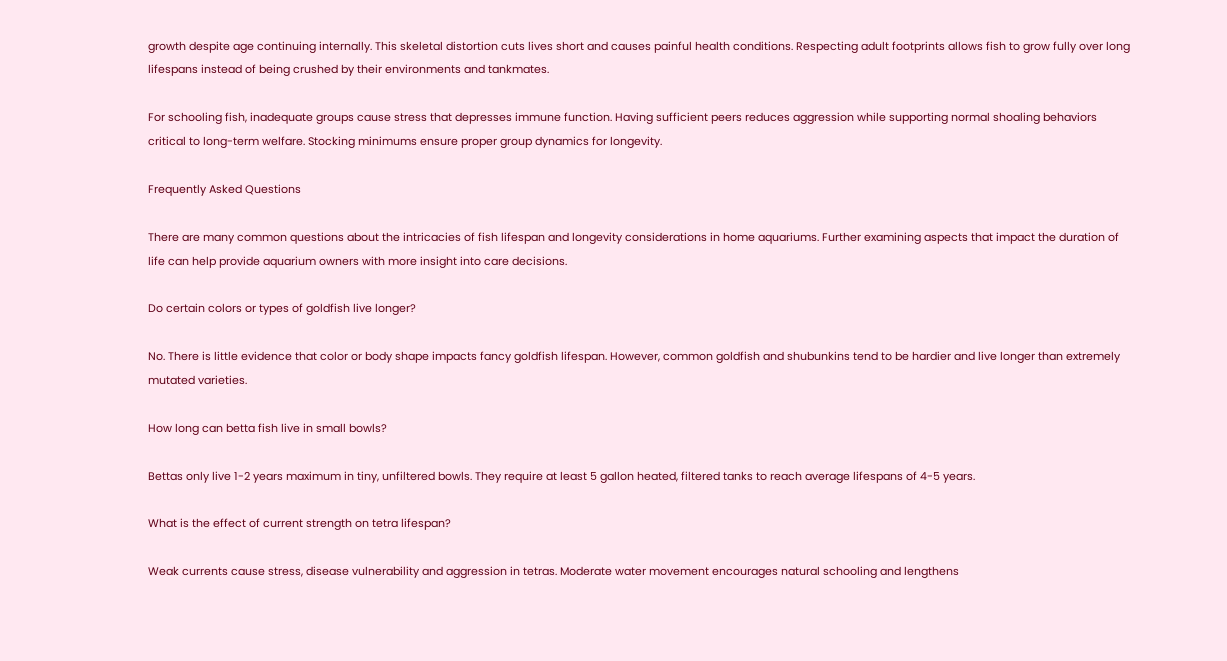growth despite age continuing internally. This skeletal distortion cuts lives short and causes painful health conditions. Respecting adult footprints allows fish to grow fully over long lifespans instead of being crushed by their environments and tankmates.

For schooling fish, inadequate groups cause stress that depresses immune function. Having sufficient peers reduces aggression while supporting normal shoaling behaviors critical to long-term welfare. Stocking minimums ensure proper group dynamics for longevity.

Frequently Asked Questions

There are many common questions about the intricacies of fish lifespan and longevity considerations in home aquariums. Further examining aspects that impact the duration of life can help provide aquarium owners with more insight into care decisions.

Do certain colors or types of goldfish live longer?

No. There is little evidence that color or body shape impacts fancy goldfish lifespan. However, common goldfish and shubunkins tend to be hardier and live longer than extremely mutated varieties.

How long can betta fish live in small bowls?

Bettas only live 1-2 years maximum in tiny, unfiltered bowls. They require at least 5 gallon heated, filtered tanks to reach average lifespans of 4-5 years.

What is the effect of current strength on tetra lifespan?

Weak currents cause stress, disease vulnerability and aggression in tetras. Moderate water movement encourages natural schooling and lengthens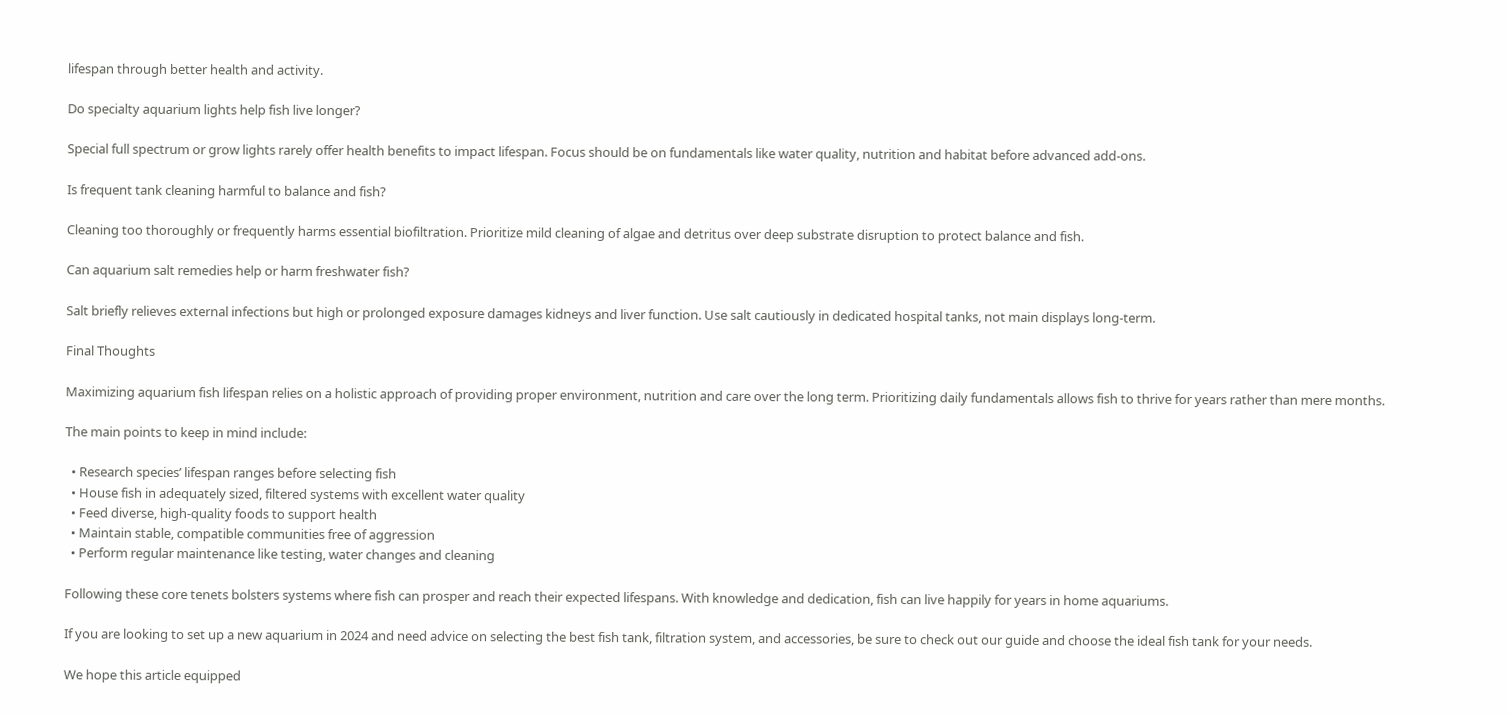lifespan through better health and activity.

Do specialty aquarium lights help fish live longer?

Special full spectrum or grow lights rarely offer health benefits to impact lifespan. Focus should be on fundamentals like water quality, nutrition and habitat before advanced add-ons.

Is frequent tank cleaning harmful to balance and fish?

Cleaning too thoroughly or frequently harms essential biofiltration. Prioritize mild cleaning of algae and detritus over deep substrate disruption to protect balance and fish.

Can aquarium salt remedies help or harm freshwater fish?

Salt briefly relieves external infections but high or prolonged exposure damages kidneys and liver function. Use salt cautiously in dedicated hospital tanks, not main displays long-term.

Final Thoughts

Maximizing aquarium fish lifespan relies on a holistic approach of providing proper environment, nutrition and care over the long term. Prioritizing daily fundamentals allows fish to thrive for years rather than mere months.

The main points to keep in mind include:

  • Research species’ lifespan ranges before selecting fish
  • House fish in adequately sized, filtered systems with excellent water quality
  • Feed diverse, high-quality foods to support health
  • Maintain stable, compatible communities free of aggression
  • Perform regular maintenance like testing, water changes and cleaning

Following these core tenets bolsters systems where fish can prosper and reach their expected lifespans. With knowledge and dedication, fish can live happily for years in home aquariums.

If you are looking to set up a new aquarium in 2024 and need advice on selecting the best fish tank, filtration system, and accessories, be sure to check out our guide and choose the ideal fish tank for your needs.

We hope this article equipped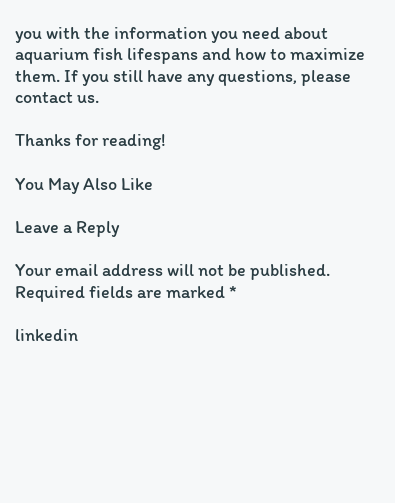you with the information you need about aquarium fish lifespans and how to maximize them. If you still have any questions, please contact us.

Thanks for reading!

You May Also Like

Leave a Reply

Your email address will not be published. Required fields are marked *

linkedin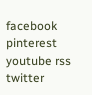facebook pinterest youtube rss twitter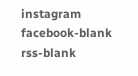instagram facebook-blank rss-blank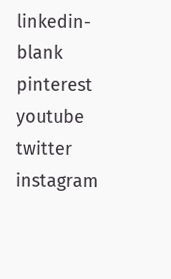linkedin-blank pinterest youtube twitter instagram